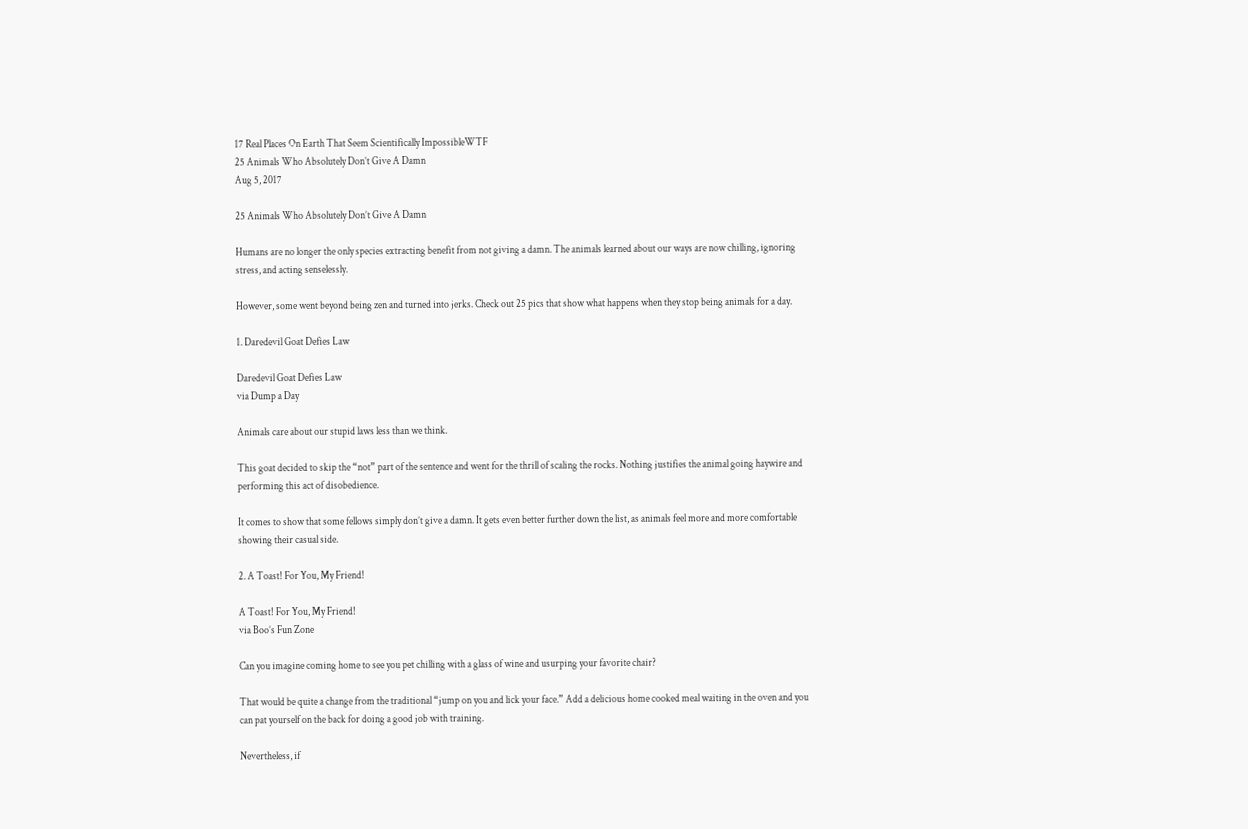17 Real Places On Earth That Seem Scientifically ImpossibleWTF
25 Animals Who Absolutely Don’t Give A Damn
Aug 5, 2017

25 Animals Who Absolutely Don’t Give A Damn

Humans are no longer the only species extracting benefit from not giving a damn. The animals learned about our ways are now chilling, ignoring stress, and acting senselessly.

However, some went beyond being zen and turned into jerks. Check out 25 pics that show what happens when they stop being animals for a day.

1. Daredevil Goat Defies Law

Daredevil Goat Defies Law
via Dump a Day

Animals care about our stupid laws less than we think.

This goat decided to skip the “not” part of the sentence and went for the thrill of scaling the rocks. Nothing justifies the animal going haywire and performing this act of disobedience.

It comes to show that some fellows simply don’t give a damn. It gets even better further down the list, as animals feel more and more comfortable showing their casual side.

2. A Toast! For You, My Friend!

A Toast! For You, My Friend!
via Boo’s Fun Zone

Can you imagine coming home to see you pet chilling with a glass of wine and usurping your favorite chair?

That would be quite a change from the traditional “jump on you and lick your face.” Add a delicious home cooked meal waiting in the oven and you can pat yourself on the back for doing a good job with training.

Nevertheless, if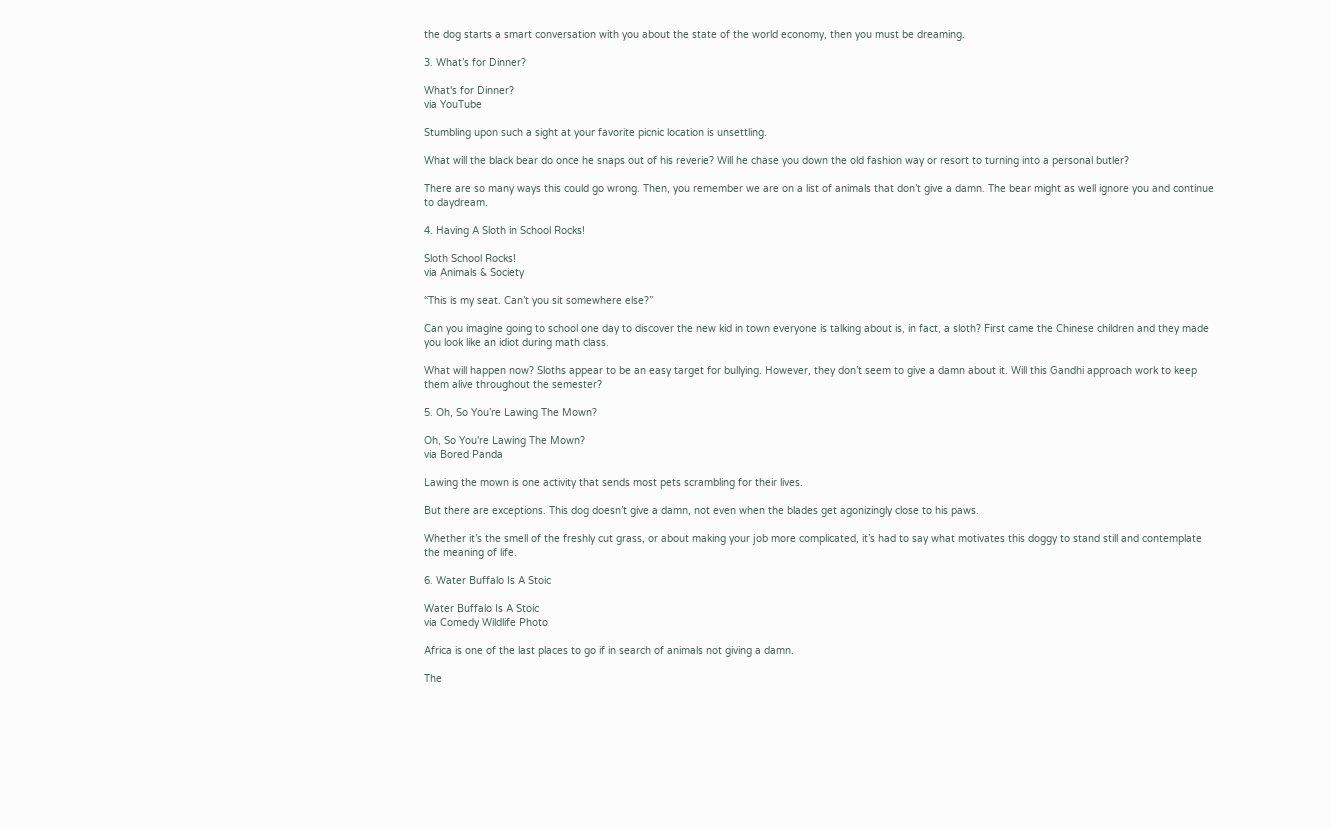the dog starts a smart conversation with you about the state of the world economy, then you must be dreaming.

3. What’s for Dinner?

What's for Dinner?
via YouTube

Stumbling upon such a sight at your favorite picnic location is unsettling.

What will the black bear do once he snaps out of his reverie? Will he chase you down the old fashion way or resort to turning into a personal butler?

There are so many ways this could go wrong. Then, you remember we are on a list of animals that don’t give a damn. The bear might as well ignore you and continue to daydream.

4. Having A Sloth in School Rocks!

Sloth School Rocks!
via Animals & Society

“This is my seat. Can’t you sit somewhere else?”

Can you imagine going to school one day to discover the new kid in town everyone is talking about is, in fact, a sloth? First came the Chinese children and they made you look like an idiot during math class.

What will happen now? Sloths appear to be an easy target for bullying. However, they don’t seem to give a damn about it. Will this Gandhi approach work to keep them alive throughout the semester?

5. Oh, So You’re Lawing The Mown?

Oh, So You're Lawing The Mown?
via Bored Panda

Lawing the mown is one activity that sends most pets scrambling for their lives.

But there are exceptions. This dog doesn’t give a damn, not even when the blades get agonizingly close to his paws.

Whether it’s the smell of the freshly cut grass, or about making your job more complicated, it’s had to say what motivates this doggy to stand still and contemplate the meaning of life.

6. Water Buffalo Is A Stoic

Water Buffalo Is A Stoic
via Comedy Wildlife Photo

Africa is one of the last places to go if in search of animals not giving a damn.

The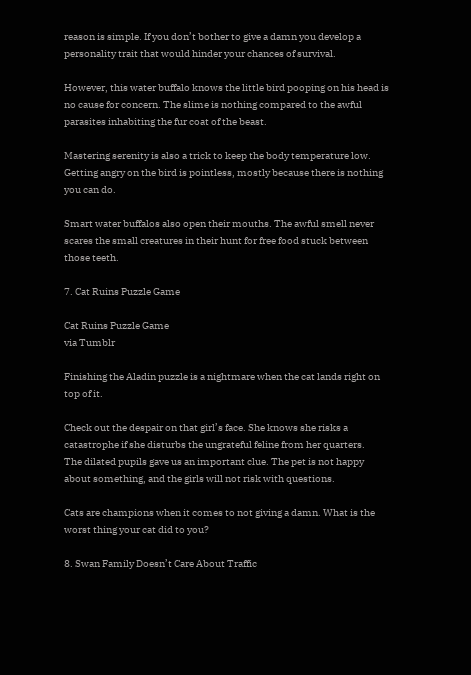reason is simple. If you don’t bother to give a damn you develop a personality trait that would hinder your chances of survival.

However, this water buffalo knows the little bird pooping on his head is no cause for concern. The slime is nothing compared to the awful parasites inhabiting the fur coat of the beast.

Mastering serenity is also a trick to keep the body temperature low. Getting angry on the bird is pointless, mostly because there is nothing you can do.

Smart water buffalos also open their mouths. The awful smell never scares the small creatures in their hunt for free food stuck between those teeth.

7. Cat Ruins Puzzle Game

Cat Ruins Puzzle Game
via Tumblr

Finishing the Aladin puzzle is a nightmare when the cat lands right on top of it.

Check out the despair on that girl’s face. She knows she risks a catastrophe if she disturbs the ungrateful feline from her quarters.
The dilated pupils gave us an important clue. The pet is not happy about something, and the girls will not risk with questions.

Cats are champions when it comes to not giving a damn. What is the worst thing your cat did to you?

8. Swan Family Doesn’t Care About Traffic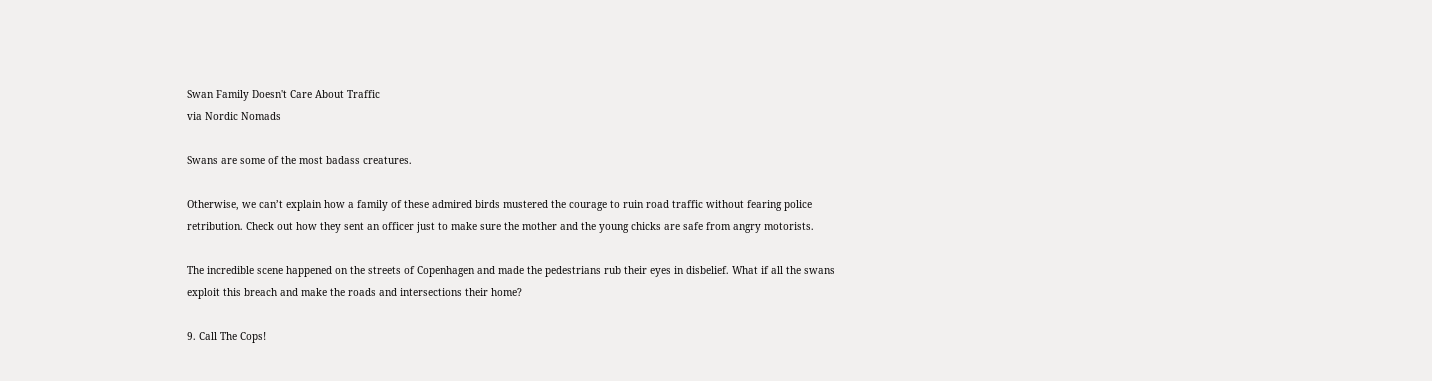Swan Family Doesn't Care About Traffic
via Nordic Nomads

Swans are some of the most badass creatures.

Otherwise, we can’t explain how a family of these admired birds mustered the courage to ruin road traffic without fearing police retribution. Check out how they sent an officer just to make sure the mother and the young chicks are safe from angry motorists.

The incredible scene happened on the streets of Copenhagen and made the pedestrians rub their eyes in disbelief. What if all the swans exploit this breach and make the roads and intersections their home?

9. Call The Cops!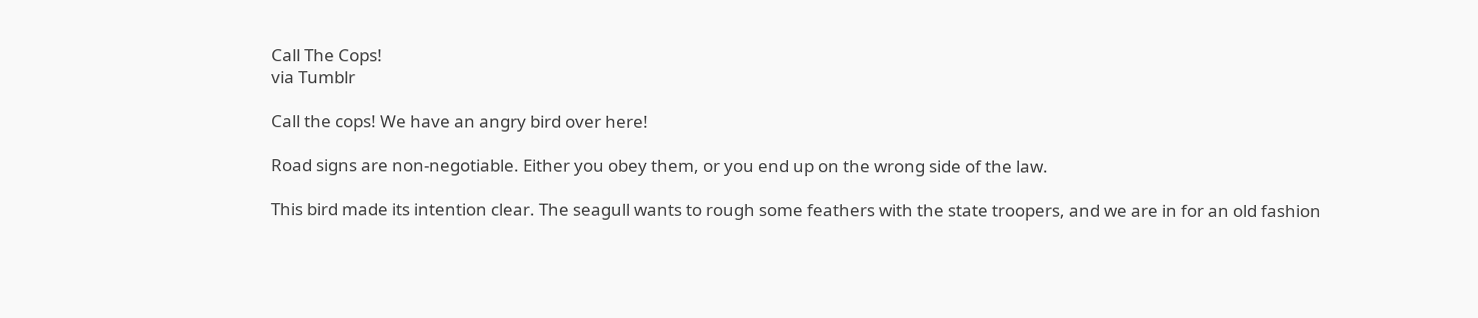Call The Cops!
via Tumblr

Call the cops! We have an angry bird over here!

Road signs are non-negotiable. Either you obey them, or you end up on the wrong side of the law.

This bird made its intention clear. The seagull wants to rough some feathers with the state troopers, and we are in for an old fashion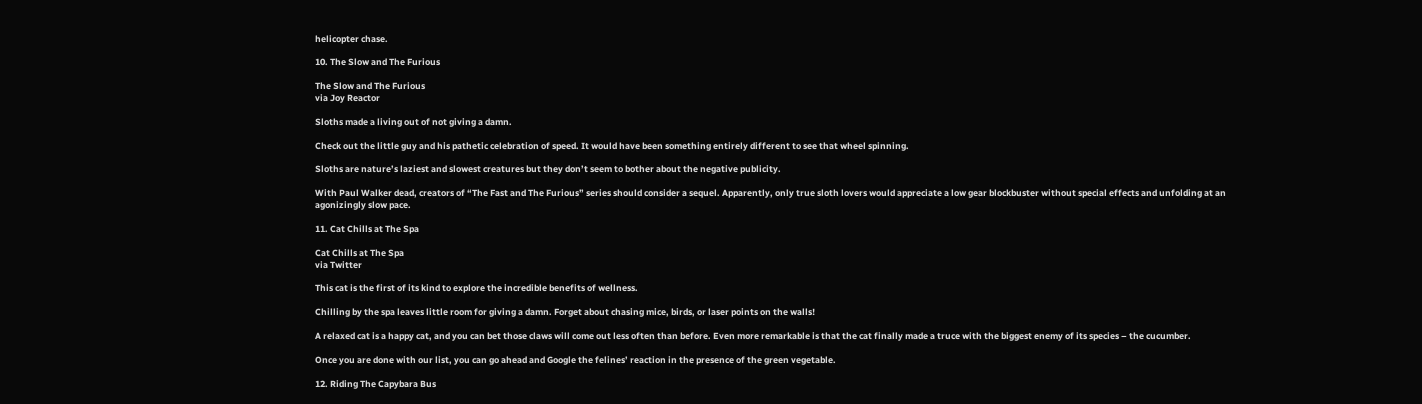helicopter chase.

10. The Slow and The Furious

The Slow and The Furious
via Joy Reactor

Sloths made a living out of not giving a damn.

Check out the little guy and his pathetic celebration of speed. It would have been something entirely different to see that wheel spinning.

Sloths are nature’s laziest and slowest creatures but they don’t seem to bother about the negative publicity.

With Paul Walker dead, creators of “The Fast and The Furious” series should consider a sequel. Apparently, only true sloth lovers would appreciate a low gear blockbuster without special effects and unfolding at an agonizingly slow pace.

11. Cat Chills at The Spa

Cat Chills at The Spa
via Twitter

This cat is the first of its kind to explore the incredible benefits of wellness.

Chilling by the spa leaves little room for giving a damn. Forget about chasing mice, birds, or laser points on the walls!

A relaxed cat is a happy cat, and you can bet those claws will come out less often than before. Even more remarkable is that the cat finally made a truce with the biggest enemy of its species – the cucumber.

Once you are done with our list, you can go ahead and Google the felines’ reaction in the presence of the green vegetable.

12. Riding The Capybara Bus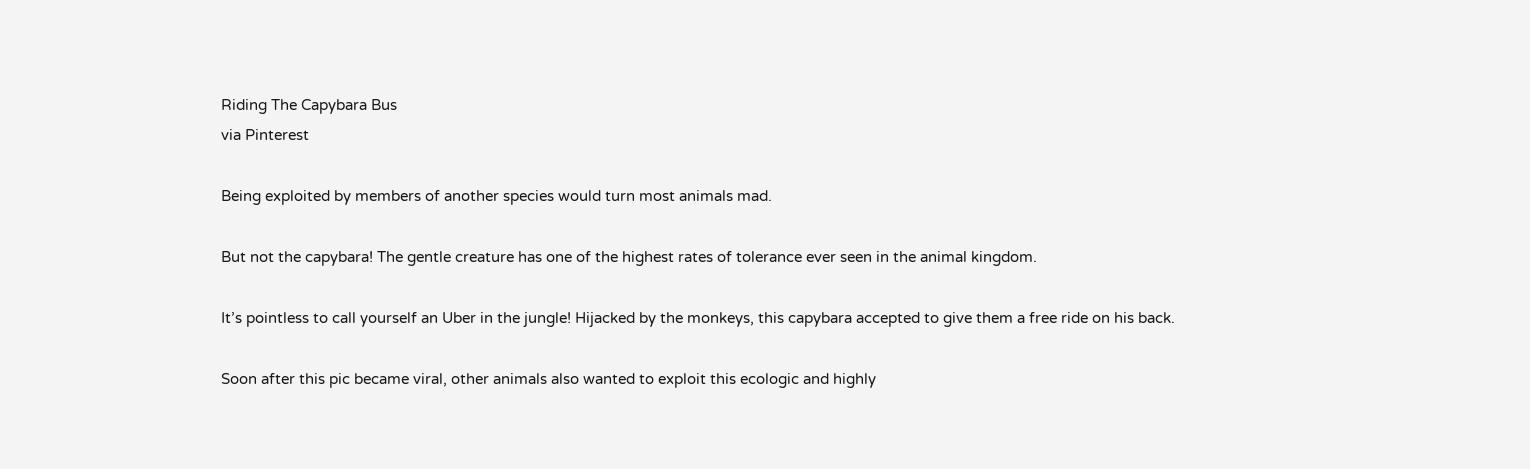Riding The Capybara Bus
via Pinterest

Being exploited by members of another species would turn most animals mad.

But not the capybara! The gentle creature has one of the highest rates of tolerance ever seen in the animal kingdom.

It’s pointless to call yourself an Uber in the jungle! Hijacked by the monkeys, this capybara accepted to give them a free ride on his back.

Soon after this pic became viral, other animals also wanted to exploit this ecologic and highly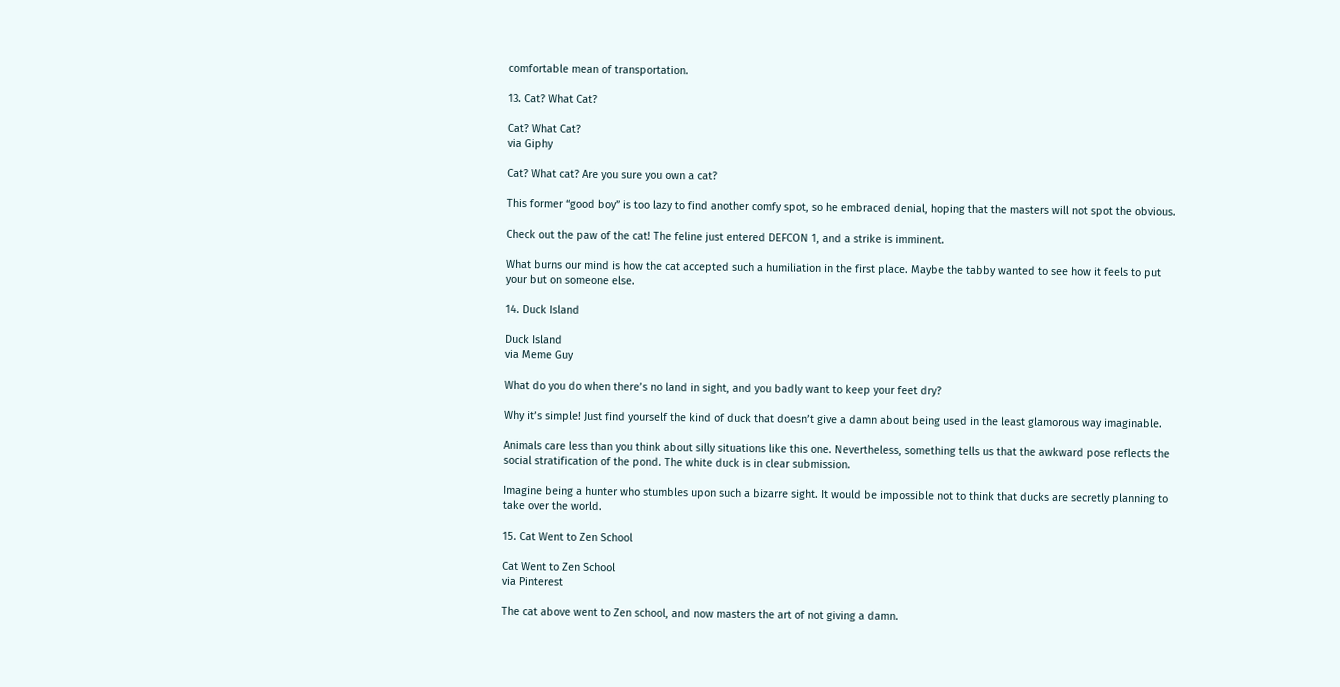comfortable mean of transportation.

13. Cat? What Cat?

Cat? What Cat?
via Giphy

Cat? What cat? Are you sure you own a cat?

This former “good boy” is too lazy to find another comfy spot, so he embraced denial, hoping that the masters will not spot the obvious.

Check out the paw of the cat! The feline just entered DEFCON 1, and a strike is imminent.

What burns our mind is how the cat accepted such a humiliation in the first place. Maybe the tabby wanted to see how it feels to put your but on someone else.

14. Duck Island

Duck Island
via Meme Guy

What do you do when there’s no land in sight, and you badly want to keep your feet dry?

Why it’s simple! Just find yourself the kind of duck that doesn’t give a damn about being used in the least glamorous way imaginable.

Animals care less than you think about silly situations like this one. Nevertheless, something tells us that the awkward pose reflects the social stratification of the pond. The white duck is in clear submission.

Imagine being a hunter who stumbles upon such a bizarre sight. It would be impossible not to think that ducks are secretly planning to take over the world.

15. Cat Went to Zen School

Cat Went to Zen School
via Pinterest

The cat above went to Zen school, and now masters the art of not giving a damn.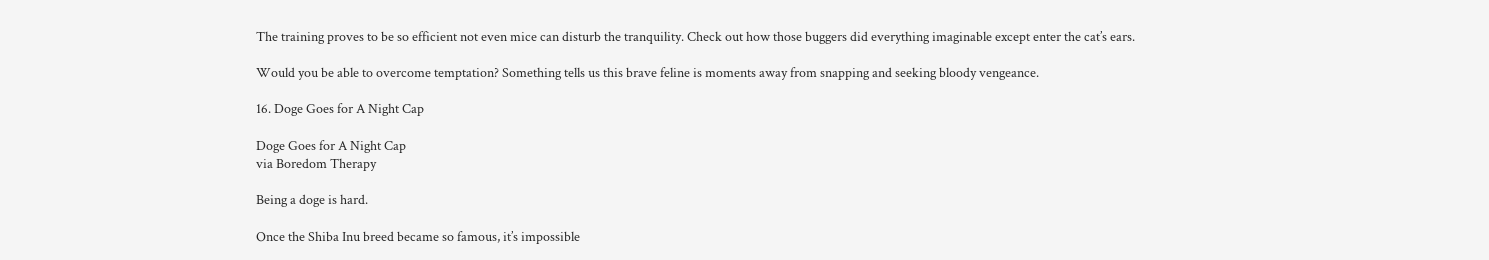The training proves to be so efficient not even mice can disturb the tranquility. Check out how those buggers did everything imaginable except enter the cat’s ears.

Would you be able to overcome temptation? Something tells us this brave feline is moments away from snapping and seeking bloody vengeance.

16. Doge Goes for A Night Cap

Doge Goes for A Night Cap
via Boredom Therapy

Being a doge is hard.

Once the Shiba Inu breed became so famous, it’s impossible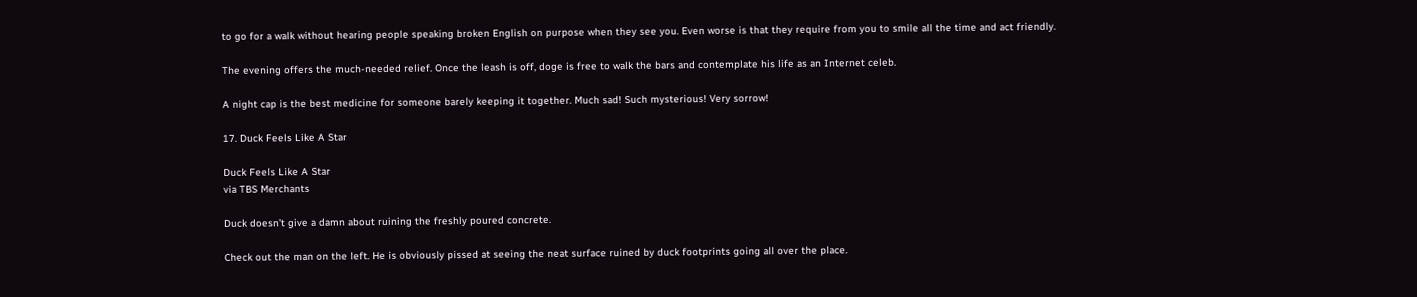to go for a walk without hearing people speaking broken English on purpose when they see you. Even worse is that they require from you to smile all the time and act friendly.

The evening offers the much-needed relief. Once the leash is off, doge is free to walk the bars and contemplate his life as an Internet celeb.

A night cap is the best medicine for someone barely keeping it together. Much sad! Such mysterious! Very sorrow!

17. Duck Feels Like A Star

Duck Feels Like A Star
via TBS Merchants

Duck doesn’t give a damn about ruining the freshly poured concrete.

Check out the man on the left. He is obviously pissed at seeing the neat surface ruined by duck footprints going all over the place.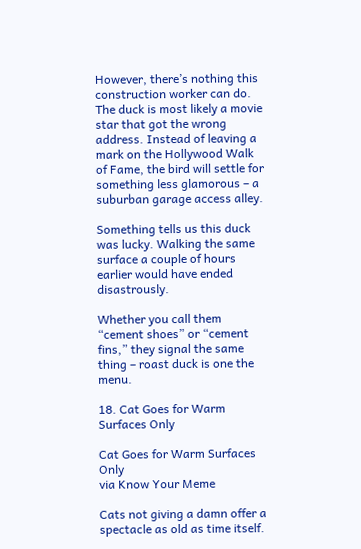However, there’s nothing this construction worker can do. The duck is most likely a movie star that got the wrong address. Instead of leaving a mark on the Hollywood Walk of Fame, the bird will settle for something less glamorous – a suburban garage access alley.

Something tells us this duck was lucky. Walking the same surface a couple of hours earlier would have ended disastrously.

Whether you call them “cement shoes” or “cement fins,” they signal the same thing – roast duck is one the menu.

18. Cat Goes for Warm Surfaces Only

Cat Goes for Warm Surfaces Only
via Know Your Meme

Cats not giving a damn offer a spectacle as old as time itself.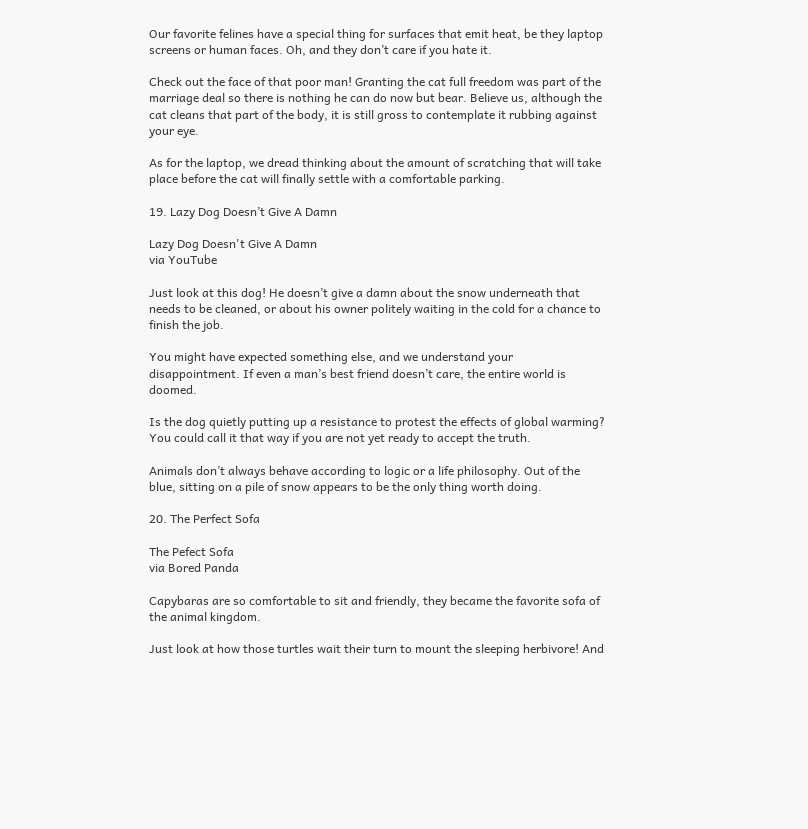Our favorite felines have a special thing for surfaces that emit heat, be they laptop screens or human faces. Oh, and they don’t care if you hate it.

Check out the face of that poor man! Granting the cat full freedom was part of the marriage deal so there is nothing he can do now but bear. Believe us, although the cat cleans that part of the body, it is still gross to contemplate it rubbing against your eye.

As for the laptop, we dread thinking about the amount of scratching that will take place before the cat will finally settle with a comfortable parking.

19. Lazy Dog Doesn’t Give A Damn

Lazy Dog Doesn't Give A Damn
via YouTube

Just look at this dog! He doesn’t give a damn about the snow underneath that needs to be cleaned, or about his owner politely waiting in the cold for a chance to finish the job.

You might have expected something else, and we understand your disappointment. If even a man’s best friend doesn’t care, the entire world is doomed.

Is the dog quietly putting up a resistance to protest the effects of global warming? You could call it that way if you are not yet ready to accept the truth.

Animals don’t always behave according to logic or a life philosophy. Out of the blue, sitting on a pile of snow appears to be the only thing worth doing.

20. The Perfect Sofa

The Pefect Sofa
via Bored Panda

Capybaras are so comfortable to sit and friendly, they became the favorite sofa of the animal kingdom.

Just look at how those turtles wait their turn to mount the sleeping herbivore! And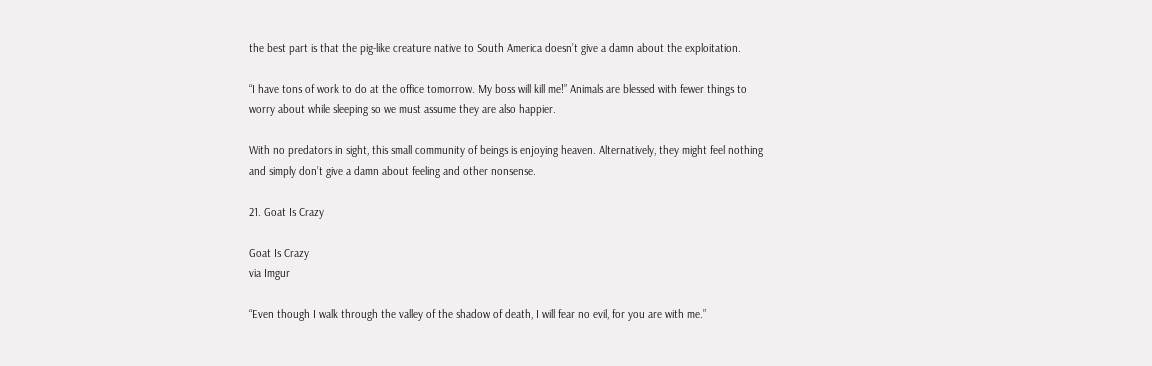the best part is that the pig-like creature native to South America doesn’t give a damn about the exploitation.

“I have tons of work to do at the office tomorrow. My boss will kill me!” Animals are blessed with fewer things to worry about while sleeping so we must assume they are also happier.

With no predators in sight, this small community of beings is enjoying heaven. Alternatively, they might feel nothing and simply don’t give a damn about feeling and other nonsense.

21. Goat Is Crazy

Goat Is Crazy
via Imgur

“Even though I walk through the valley of the shadow of death, I will fear no evil, for you are with me.”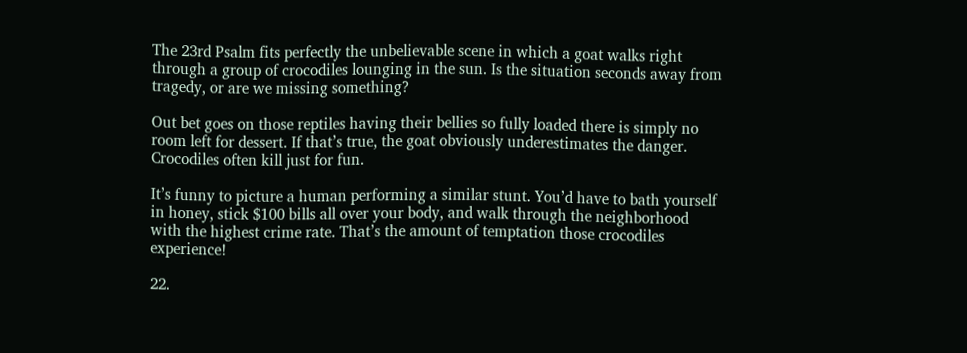The 23rd Psalm fits perfectly the unbelievable scene in which a goat walks right through a group of crocodiles lounging in the sun. Is the situation seconds away from tragedy, or are we missing something?

Out bet goes on those reptiles having their bellies so fully loaded there is simply no room left for dessert. If that’s true, the goat obviously underestimates the danger. Crocodiles often kill just for fun.

It’s funny to picture a human performing a similar stunt. You’d have to bath yourself in honey, stick $100 bills all over your body, and walk through the neighborhood with the highest crime rate. That’s the amount of temptation those crocodiles experience!

22.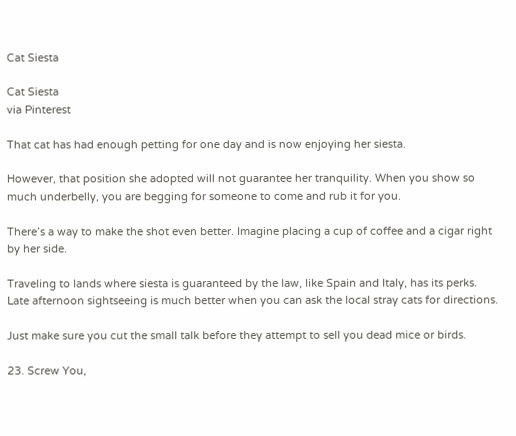Cat Siesta

Cat Siesta
via Pinterest

That cat has had enough petting for one day and is now enjoying her siesta.

However, that position she adopted will not guarantee her tranquility. When you show so much underbelly, you are begging for someone to come and rub it for you.

There’s a way to make the shot even better. Imagine placing a cup of coffee and a cigar right by her side.

Traveling to lands where siesta is guaranteed by the law, like Spain and Italy, has its perks. Late afternoon sightseeing is much better when you can ask the local stray cats for directions.

Just make sure you cut the small talk before they attempt to sell you dead mice or birds.

23. Screw You,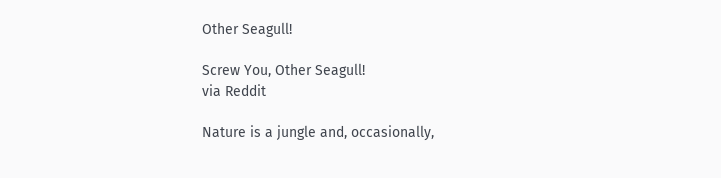Other Seagull!

Screw You, Other Seagull!
via Reddit

Nature is a jungle and, occasionally,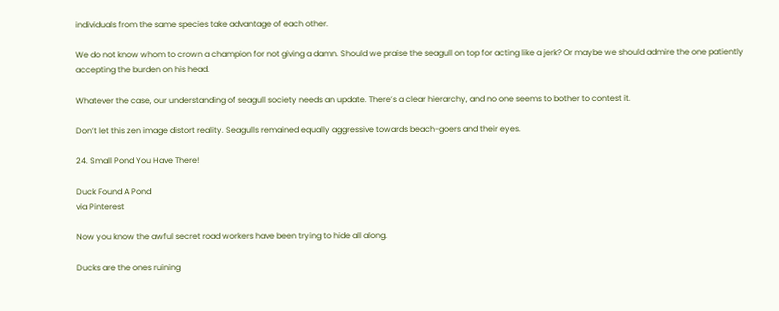individuals from the same species take advantage of each other.

We do not know whom to crown a champion for not giving a damn. Should we praise the seagull on top for acting like a jerk? Or maybe we should admire the one patiently accepting the burden on his head.

Whatever the case, our understanding of seagull society needs an update. There’s a clear hierarchy, and no one seems to bother to contest it.

Don’t let this zen image distort reality. Seagulls remained equally aggressive towards beach-goers and their eyes.

24. Small Pond You Have There!

Duck Found A Pond
via Pinterest

Now you know the awful secret road workers have been trying to hide all along.

Ducks are the ones ruining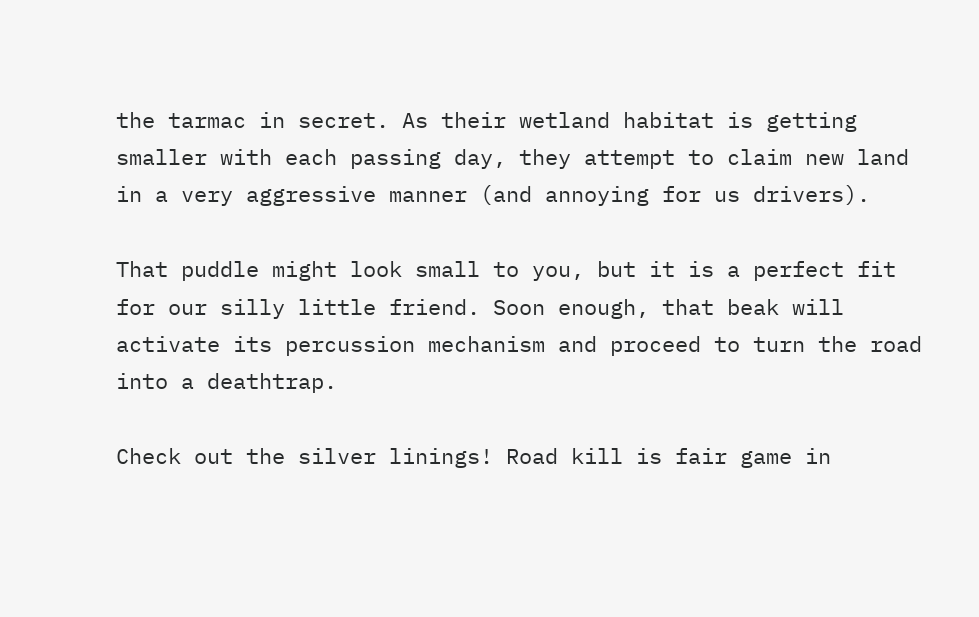the tarmac in secret. As their wetland habitat is getting smaller with each passing day, they attempt to claim new land in a very aggressive manner (and annoying for us drivers).

That puddle might look small to you, but it is a perfect fit for our silly little friend. Soon enough, that beak will activate its percussion mechanism and proceed to turn the road into a deathtrap.

Check out the silver linings! Road kill is fair game in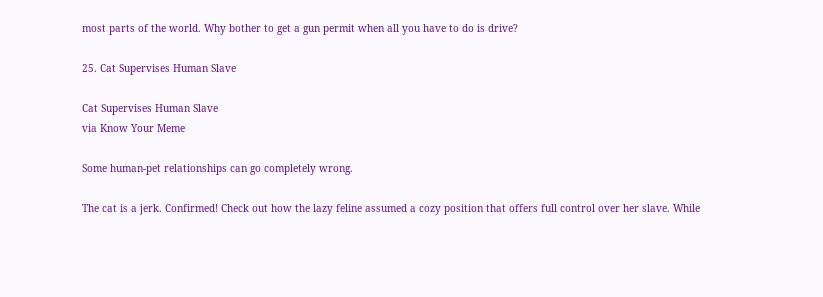most parts of the world. Why bother to get a gun permit when all you have to do is drive?

25. Cat Supervises Human Slave

Cat Supervises Human Slave
via Know Your Meme

Some human-pet relationships can go completely wrong.

The cat is a jerk. Confirmed! Check out how the lazy feline assumed a cozy position that offers full control over her slave. While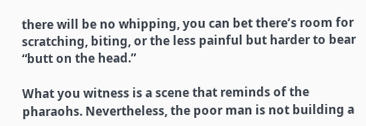there will be no whipping, you can bet there’s room for scratching, biting, or the less painful but harder to bear “butt on the head.”

What you witness is a scene that reminds of the pharaohs. Nevertheless, the poor man is not building a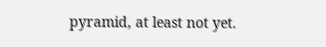pyramid, at least not yet.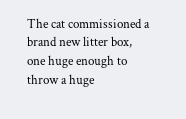The cat commissioned a brand new litter box, one huge enough to throw a huge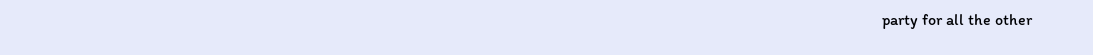party for all the other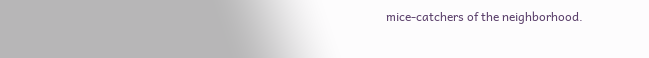mice-catchers of the neighborhood.